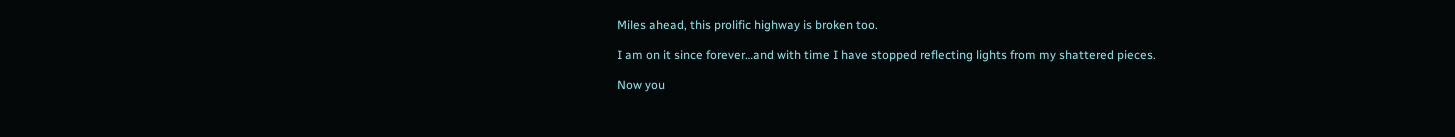Miles ahead, this prolific highway is broken too.

I am on it since forever…and with time I have stopped reflecting lights from my shattered pieces.

Now you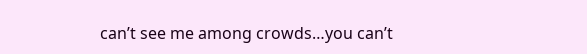can’t see me among crowds…you can’t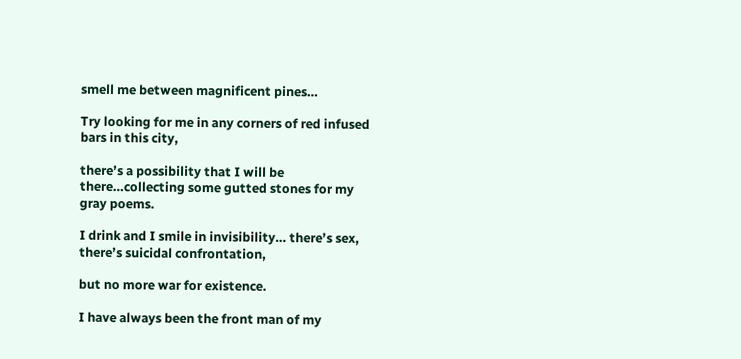smell me between magnificent pines…

Try looking for me in any corners of red infused bars in this city,

there’s a possibility that I will be there…collecting some gutted stones for my gray poems.

I drink and I smile in invisibility… there’s sex, there’s suicidal confrontation,

but no more war for existence.

I have always been the front man of my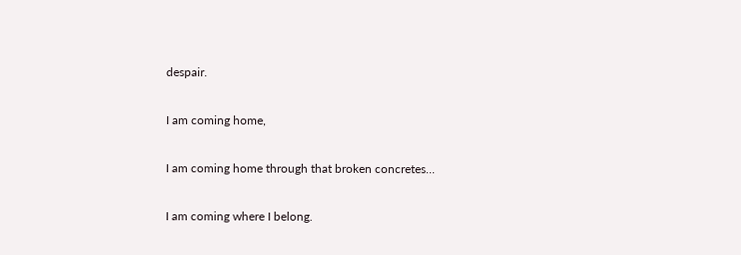despair.

I am coming home,

I am coming home through that broken concretes…

I am coming where I belong.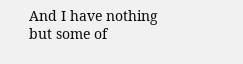And I have nothing but some of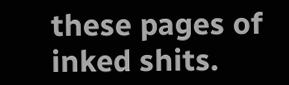these pages of inked shits.